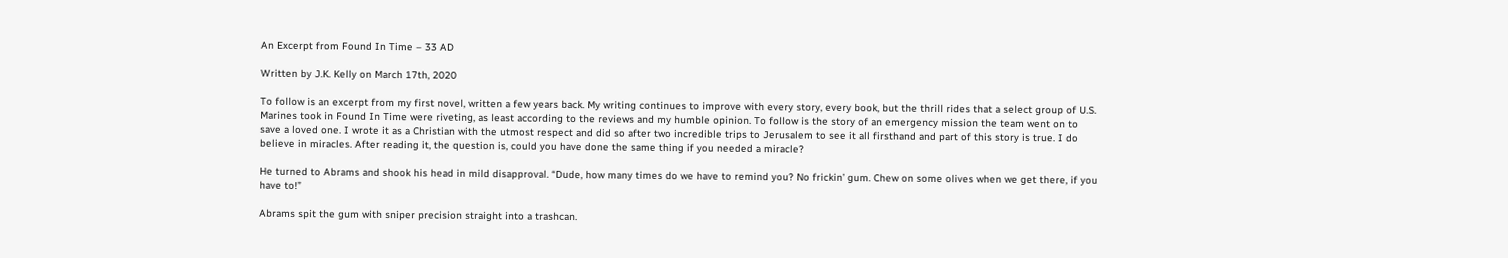An Excerpt from Found In Time – 33 AD

Written by J.K. Kelly on March 17th, 2020

To follow is an excerpt from my first novel, written a few years back. My writing continues to improve with every story, every book, but the thrill rides that a select group of U.S. Marines took in Found In Time were riveting, as least according to the reviews and my humble opinion. To follow is the story of an emergency mission the team went on to save a loved one. I wrote it as a Christian with the utmost respect and did so after two incredible trips to Jerusalem to see it all firsthand and part of this story is true. I do believe in miracles. After reading it, the question is, could you have done the same thing if you needed a miracle?

He turned to Abrams and shook his head in mild disapproval. “Dude, how many times do we have to remind you? No frickin’ gum. Chew on some olives when we get there, if you have to!”

Abrams spit the gum with sniper precision straight into a trashcan.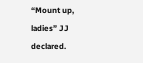“Mount up, ladies” JJ declared.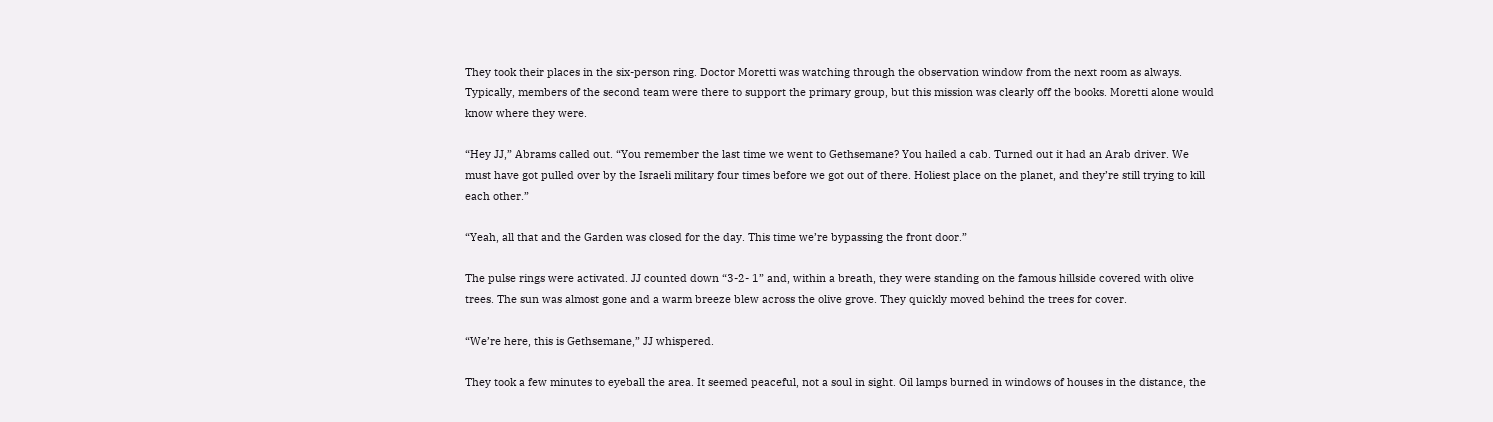They took their places in the six-person ring. Doctor Moretti was watching through the observation window from the next room as always. Typically, members of the second team were there to support the primary group, but this mission was clearly off the books. Moretti alone would know where they were.

“Hey JJ,” Abrams called out. “You remember the last time we went to Gethsemane? You hailed a cab. Turned out it had an Arab driver. We must have got pulled over by the Israeli military four times before we got out of there. Holiest place on the planet, and they’re still trying to kill each other.”

“Yeah, all that and the Garden was closed for the day. This time we’re bypassing the front door.”

The pulse rings were activated. JJ counted down “3-2- 1” and, within a breath, they were standing on the famous hillside covered with olive trees. The sun was almost gone and a warm breeze blew across the olive grove. They quickly moved behind the trees for cover.

“We’re here, this is Gethsemane,” JJ whispered.

They took a few minutes to eyeball the area. It seemed peaceful, not a soul in sight. Oil lamps burned in windows of houses in the distance, the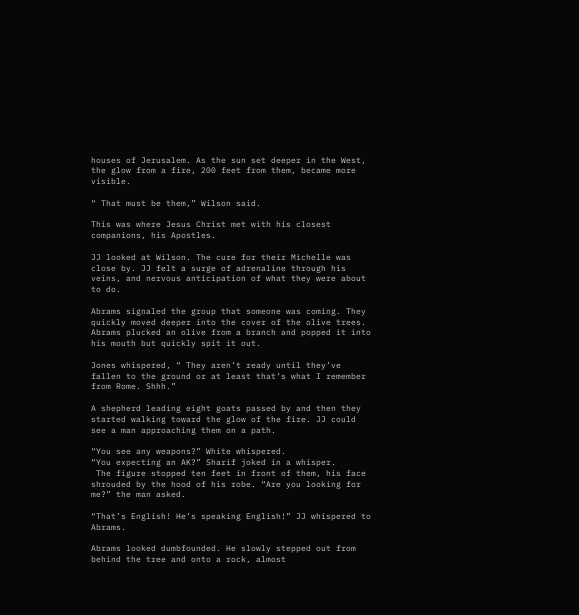houses of Jerusalem. As the sun set deeper in the West, the glow from a fire, 200 feet from them, became more visible.

“ That must be them,” Wilson said.

This was where Jesus Christ met with his closest companions, his Apostles.

JJ looked at Wilson. The cure for their Michelle was close by. JJ felt a surge of adrenaline through his veins, and nervous anticipation of what they were about to do.

Abrams signaled the group that someone was coming. They quickly moved deeper into the cover of the olive trees. Abrams plucked an olive from a branch and popped it into his mouth but quickly spit it out.

Jones whispered, “ They aren’t ready until they’ve fallen to the ground or at least that’s what I remember from Rome. Shhh.”

A shepherd leading eight goats passed by and then they started walking toward the glow of the fire. JJ could see a man approaching them on a path.

“You see any weapons?” White whispered.
“You expecting an AK?” Sharif joked in a whisper.
 The figure stopped ten feet in front of them, his face shrouded by the hood of his robe. “Are you looking for me?” the man asked.

“That’s English! He’s speaking English!” JJ whispered to Abrams.

Abrams looked dumbfounded. He slowly stepped out from behind the tree and onto a rock, almost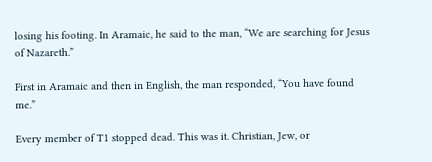losing his footing. In Aramaic, he said to the man, “We are searching for Jesus of Nazareth.”

First in Aramaic and then in English, the man responded, “You have found me.”

Every member of T1 stopped dead. This was it. Christian, Jew, or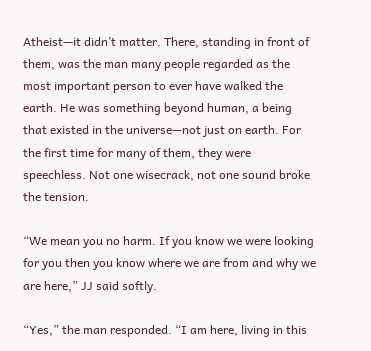Atheist—it didn’t matter. There, standing in front of them, was the man many people regarded as the most important person to ever have walked the earth. He was something beyond human, a being that existed in the universe—not just on earth. For the first time for many of them, they were speechless. Not one wisecrack, not one sound broke the tension.

“We mean you no harm. If you know we were looking for you then you know where we are from and why we are here,” JJ said softly.

“Yes,” the man responded. “I am here, living in this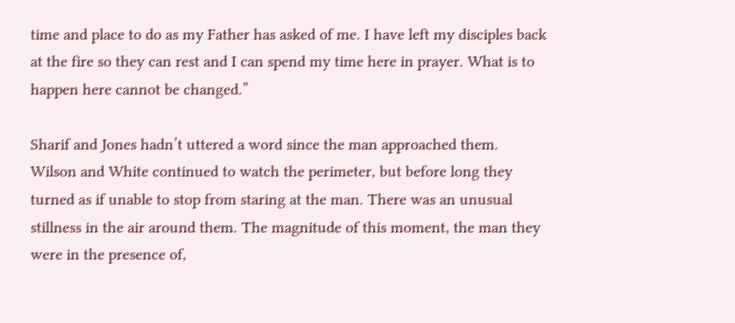time and place to do as my Father has asked of me. I have left my disciples back at the fire so they can rest and I can spend my time here in prayer. What is to happen here cannot be changed.”

Sharif and Jones hadn’t uttered a word since the man approached them. Wilson and White continued to watch the perimeter, but before long they turned as if unable to stop from staring at the man. There was an unusual stillness in the air around them. The magnitude of this moment, the man they were in the presence of,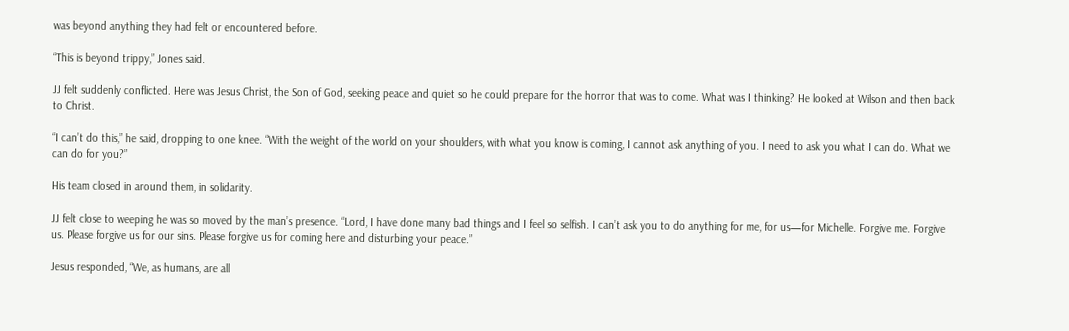was beyond anything they had felt or encountered before.

“This is beyond trippy,” Jones said.

JJ felt suddenly conflicted. Here was Jesus Christ, the Son of God, seeking peace and quiet so he could prepare for the horror that was to come. What was I thinking? He looked at Wilson and then back to Christ.

“I can’t do this,” he said, dropping to one knee. “With the weight of the world on your shoulders, with what you know is coming, I cannot ask anything of you. I need to ask you what I can do. What we can do for you?”

His team closed in around them, in solidarity.

JJ felt close to weeping he was so moved by the man’s presence. “Lord, I have done many bad things and I feel so selfish. I can’t ask you to do anything for me, for us—for Michelle. Forgive me. Forgive us. Please forgive us for our sins. Please forgive us for coming here and disturbing your peace.”

Jesus responded, “We, as humans, are all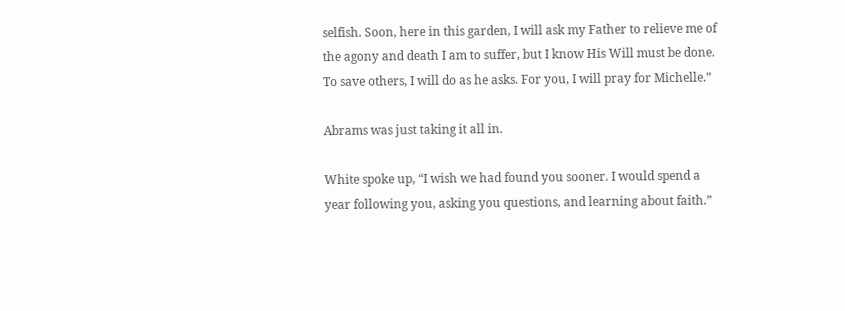selfish. Soon, here in this garden, I will ask my Father to relieve me of the agony and death I am to suffer, but I know His Will must be done. To save others, I will do as he asks. For you, I will pray for Michelle.”

Abrams was just taking it all in.

White spoke up, “I wish we had found you sooner. I would spend a year following you, asking you questions, and learning about faith.”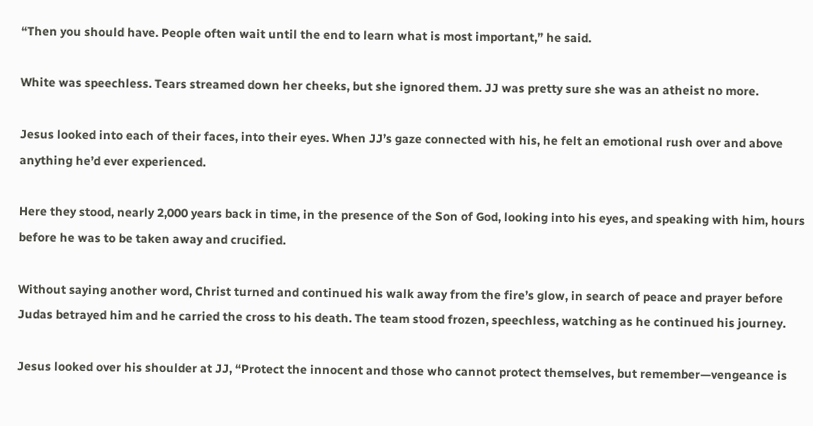“Then you should have. People often wait until the end to learn what is most important,” he said.

White was speechless. Tears streamed down her cheeks, but she ignored them. JJ was pretty sure she was an atheist no more.

Jesus looked into each of their faces, into their eyes. When JJ’s gaze connected with his, he felt an emotional rush over and above anything he’d ever experienced.

Here they stood, nearly 2,000 years back in time, in the presence of the Son of God, looking into his eyes, and speaking with him, hours before he was to be taken away and crucified.

Without saying another word, Christ turned and continued his walk away from the fire’s glow, in search of peace and prayer before Judas betrayed him and he carried the cross to his death. The team stood frozen, speechless, watching as he continued his journey.

Jesus looked over his shoulder at JJ, “Protect the innocent and those who cannot protect themselves, but remember—vengeance is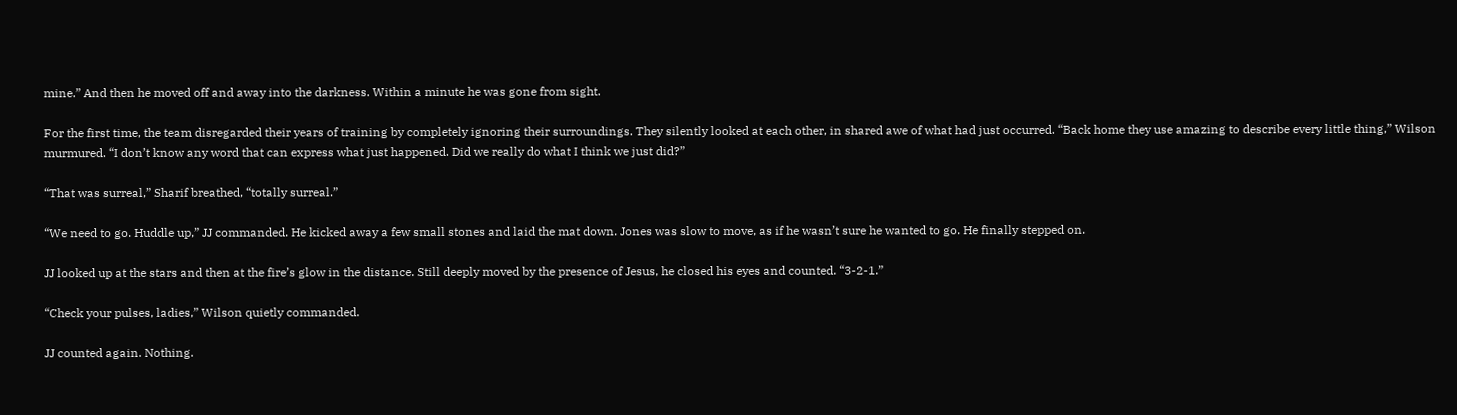mine.” And then he moved off and away into the darkness. Within a minute he was gone from sight.

For the first time, the team disregarded their years of training by completely ignoring their surroundings. They silently looked at each other, in shared awe of what had just occurred. “Back home they use amazing to describe every little thing,” Wilson murmured. “I don’t know any word that can express what just happened. Did we really do what I think we just did?”

“That was surreal,” Sharif breathed, “totally surreal.”

“We need to go. Huddle up,” JJ commanded. He kicked away a few small stones and laid the mat down. Jones was slow to move, as if he wasn’t sure he wanted to go. He finally stepped on.

JJ looked up at the stars and then at the fire’s glow in the distance. Still deeply moved by the presence of Jesus, he closed his eyes and counted. “3-2-1.”

“Check your pulses, ladies,” Wilson quietly commanded.

JJ counted again. Nothing.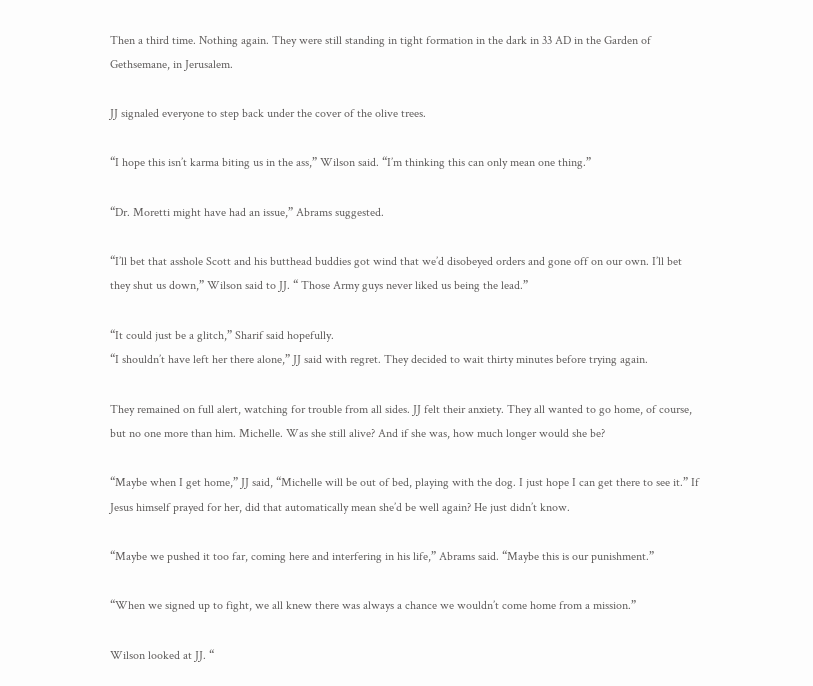Then a third time. Nothing again. They were still standing in tight formation in the dark in 33 AD in the Garden of Gethsemane, in Jerusalem.

JJ signaled everyone to step back under the cover of the olive trees.

“I hope this isn’t karma biting us in the ass,” Wilson said. “I’m thinking this can only mean one thing.”

“Dr. Moretti might have had an issue,” Abrams suggested.

“I’ll bet that asshole Scott and his butthead buddies got wind that we’d disobeyed orders and gone off on our own. I’ll bet they shut us down,” Wilson said to JJ. “ Those Army guys never liked us being the lead.”

“It could just be a glitch,” Sharif said hopefully.
“I shouldn’t have left her there alone,” JJ said with regret. They decided to wait thirty minutes before trying again.

They remained on full alert, watching for trouble from all sides. JJ felt their anxiety. They all wanted to go home, of course, but no one more than him. Michelle. Was she still alive? And if she was, how much longer would she be?

“Maybe when I get home,” JJ said, “Michelle will be out of bed, playing with the dog. I just hope I can get there to see it.” If Jesus himself prayed for her, did that automatically mean she’d be well again? He just didn’t know.

“Maybe we pushed it too far, coming here and interfering in his life,” Abrams said. “Maybe this is our punishment.”

“When we signed up to fight, we all knew there was always a chance we wouldn’t come home from a mission.”

Wilson looked at JJ. “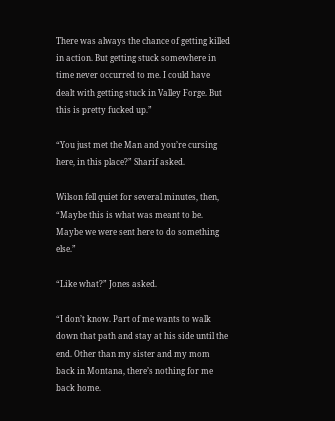There was always the chance of getting killed in action. But getting stuck somewhere in time never occurred to me. I could have dealt with getting stuck in Valley Forge. But this is pretty fucked up.”

“You just met the Man and you’re cursing here, in this place?” Sharif asked.

Wilson fell quiet for several minutes, then, “Maybe this is what was meant to be. Maybe we were sent here to do something else.”

“Like what?” Jones asked.

“I don’t know. Part of me wants to walk down that path and stay at his side until the end. Other than my sister and my mom back in Montana, there’s nothing for me back home.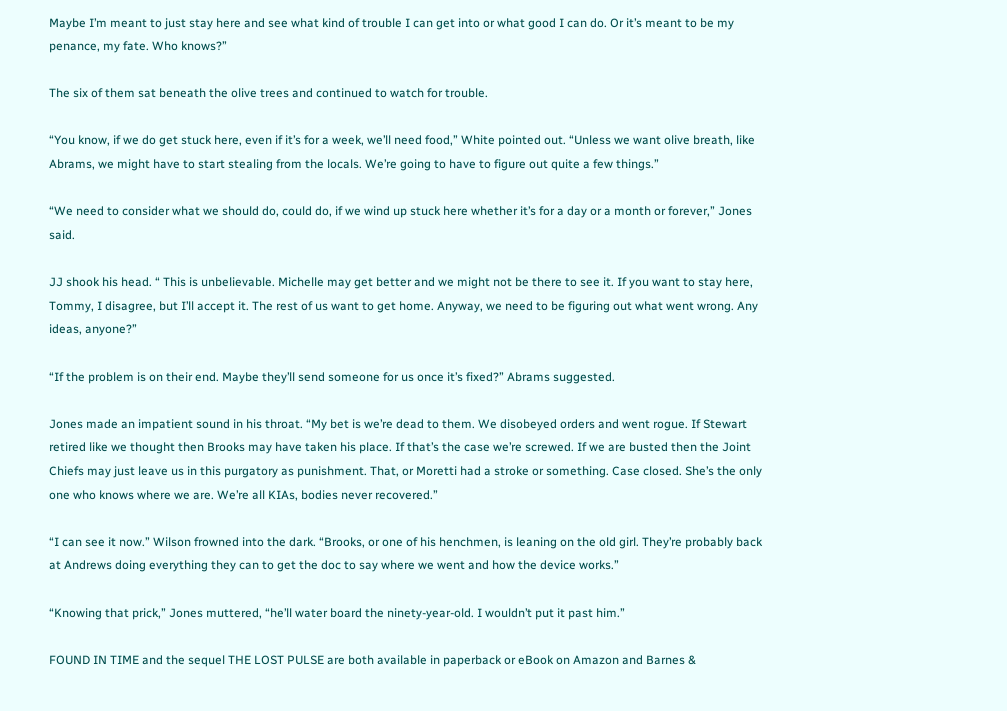Maybe I’m meant to just stay here and see what kind of trouble I can get into or what good I can do. Or it’s meant to be my penance, my fate. Who knows?”

The six of them sat beneath the olive trees and continued to watch for trouble.

“You know, if we do get stuck here, even if it’s for a week, we’ll need food,” White pointed out. “Unless we want olive breath, like Abrams, we might have to start stealing from the locals. We’re going to have to figure out quite a few things.”

“We need to consider what we should do, could do, if we wind up stuck here whether it’s for a day or a month or forever,” Jones said.

JJ shook his head. “ This is unbelievable. Michelle may get better and we might not be there to see it. If you want to stay here, Tommy, I disagree, but I’ll accept it. The rest of us want to get home. Anyway, we need to be figuring out what went wrong. Any ideas, anyone?”

“If the problem is on their end. Maybe they’ll send someone for us once it’s fixed?” Abrams suggested.

Jones made an impatient sound in his throat. “My bet is we’re dead to them. We disobeyed orders and went rogue. If Stewart retired like we thought then Brooks may have taken his place. If that’s the case we’re screwed. If we are busted then the Joint Chiefs may just leave us in this purgatory as punishment. That, or Moretti had a stroke or something. Case closed. She’s the only one who knows where we are. We’re all KIAs, bodies never recovered.”

“I can see it now.” Wilson frowned into the dark. “Brooks, or one of his henchmen, is leaning on the old girl. They’re probably back at Andrews doing everything they can to get the doc to say where we went and how the device works.”

“Knowing that prick,” Jones muttered, “he’ll water board the ninety-year-old. I wouldn’t put it past him.”

FOUND IN TIME and the sequel THE LOST PULSE are both available in paperback or eBook on Amazon and Barnes &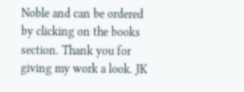Noble and can be ordered by clicking on the books section. Thank you for giving my work a look. JK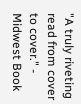"A truly riveting read from cover to cover." - Midwest Book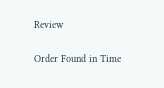Review

Order Found in Time